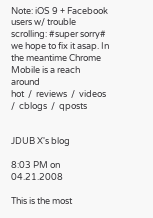Note: iOS 9 + Facebook users w/ trouble scrolling: #super sorry# we hope to fix it asap. In the meantime Chrome Mobile is a reach around
hot  /  reviews  /  videos  /  cblogs  /  qposts


JDUB X's blog

8:03 PM on 04.21.2008

This is the most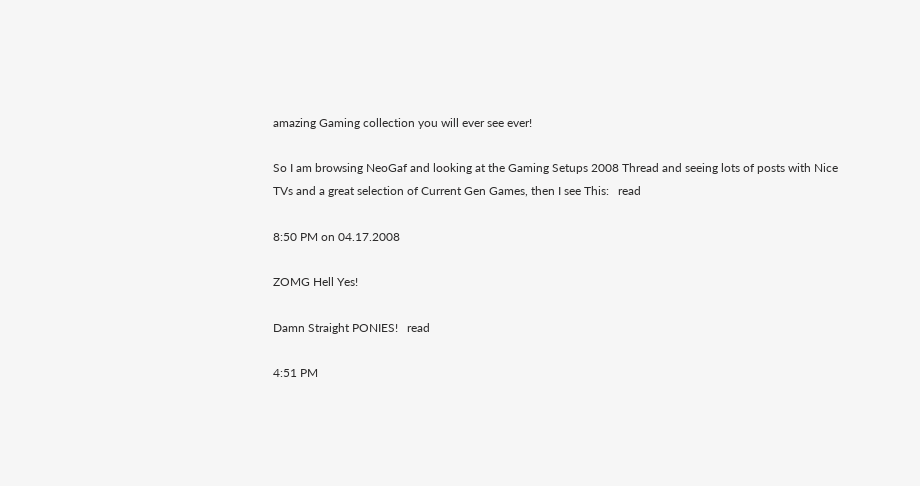amazing Gaming collection you will ever see ever!

So I am browsing NeoGaf and looking at the Gaming Setups 2008 Thread and seeing lots of posts with Nice TVs and a great selection of Current Gen Games, then I see This:   read

8:50 PM on 04.17.2008

ZOMG Hell Yes!

Damn Straight PONIES!   read

4:51 PM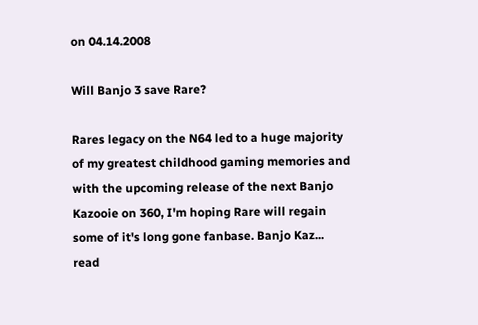on 04.14.2008

Will Banjo 3 save Rare?

Rares legacy on the N64 led to a huge majority of my greatest childhood gaming memories and with the upcoming release of the next Banjo Kazooie on 360, I'm hoping Rare will regain some of it's long gone fanbase. Banjo Kaz...   read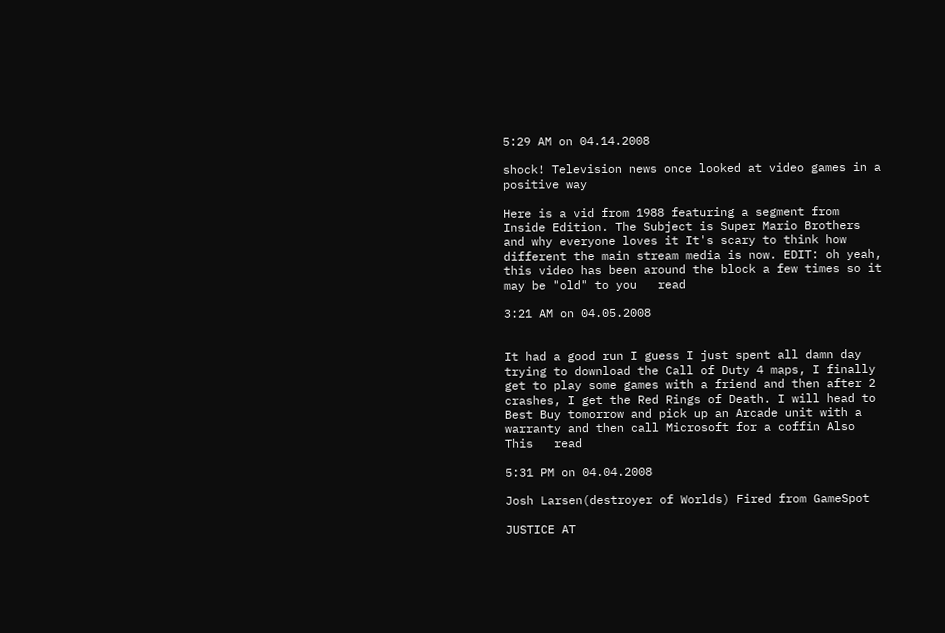5:29 AM on 04.14.2008

shock! Television news once looked at video games in a positive way

Here is a vid from 1988 featuring a segment from Inside Edition. The Subject is Super Mario Brothers and why everyone loves it It's scary to think how different the main stream media is now. EDIT: oh yeah, this video has been around the block a few times so it may be "old" to you   read

3:21 AM on 04.05.2008


It had a good run I guess I just spent all damn day trying to download the Call of Duty 4 maps, I finally get to play some games with a friend and then after 2 crashes, I get the Red Rings of Death. I will head to Best Buy tomorrow and pick up an Arcade unit with a warranty and then call Microsoft for a coffin Also This   read

5:31 PM on 04.04.2008

Josh Larsen(destroyer of Worlds) Fired from GameSpot

JUSTICE AT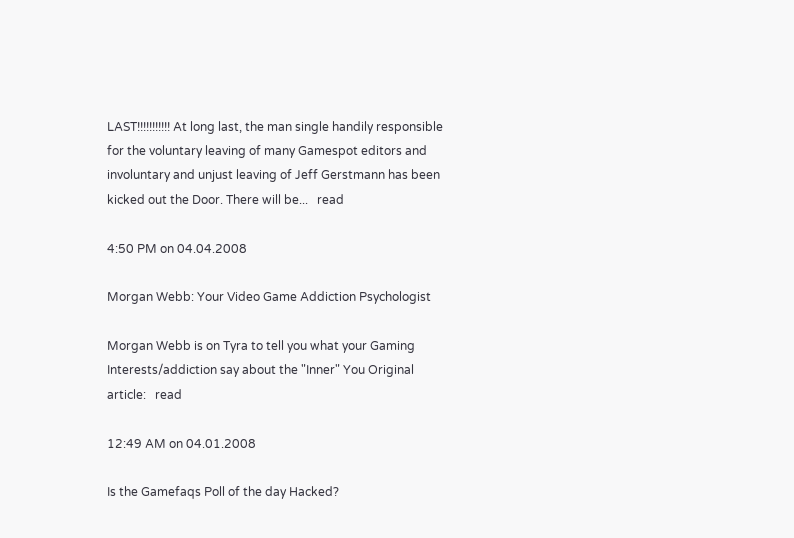LAST!!!!!!!!!!! At long last, the man single handily responsible for the voluntary leaving of many Gamespot editors and involuntary and unjust leaving of Jeff Gerstmann has been kicked out the Door. There will be...   read

4:50 PM on 04.04.2008

Morgan Webb: Your Video Game Addiction Psychologist

Morgan Webb is on Tyra to tell you what your Gaming Interests/addiction say about the "Inner" You Original article:   read

12:49 AM on 04.01.2008

Is the Gamefaqs Poll of the day Hacked?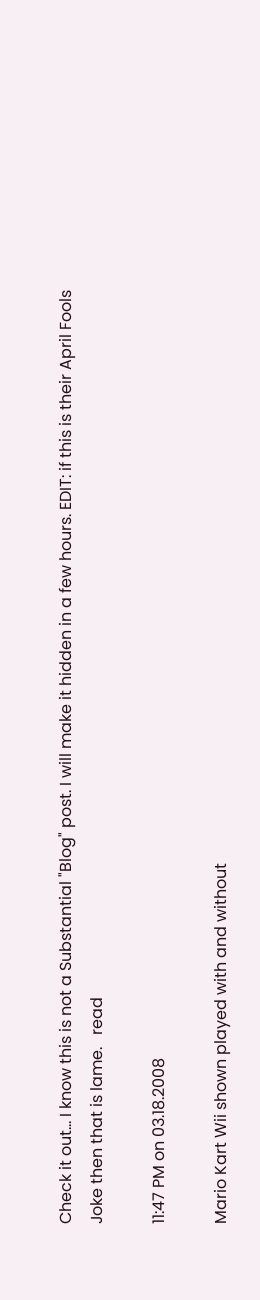Check it out... I know this is not a Substantial "Blog" post. I will make it hidden in a few hours. EDIT: if this is their April Fools Joke then that is lame.   read

11:47 PM on 03.18.2008

Mario Kart Wii shown played with and without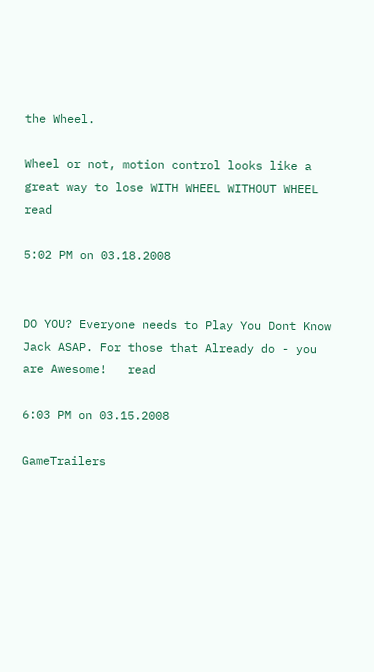the Wheel.

Wheel or not, motion control looks like a great way to lose WITH WHEEL WITHOUT WHEEL   read

5:02 PM on 03.18.2008


DO YOU? Everyone needs to Play You Dont Know Jack ASAP. For those that Already do - you are Awesome!   read

6:03 PM on 03.15.2008

GameTrailers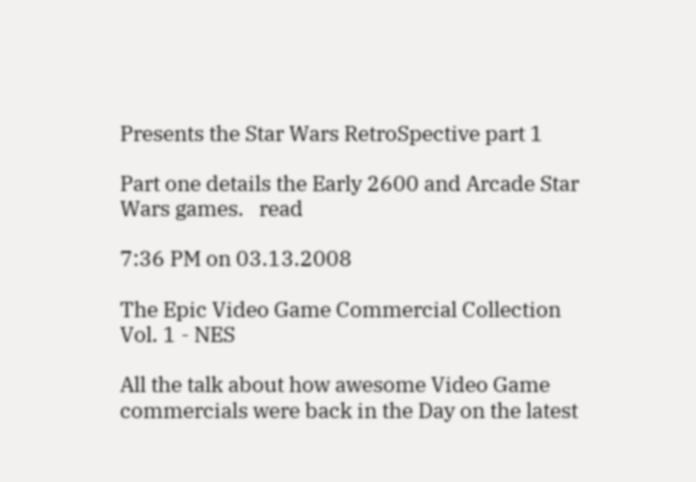Presents the Star Wars RetroSpective part 1

Part one details the Early 2600 and Arcade Star Wars games.   read

7:36 PM on 03.13.2008

The Epic Video Game Commercial Collection Vol. 1 - NES

All the talk about how awesome Video Game commercials were back in the Day on the latest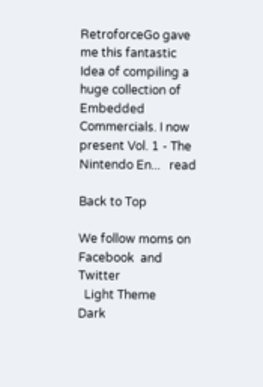RetroforceGo gave me this fantastic Idea of compiling a huge collection of Embedded Commercials. I now present Vol. 1 - The Nintendo En...   read

Back to Top

We follow moms on   Facebook  and   Twitter
  Light Theme      Dark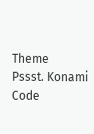Theme
Pssst. Konami Code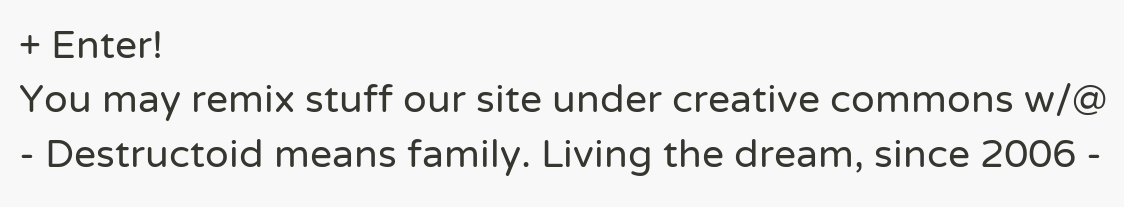+ Enter!
You may remix stuff our site under creative commons w/@
- Destructoid means family. Living the dream, since 2006 -